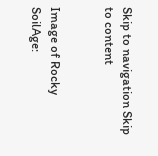Skip to navigation Skip to content


Image of Rocky SoilAge: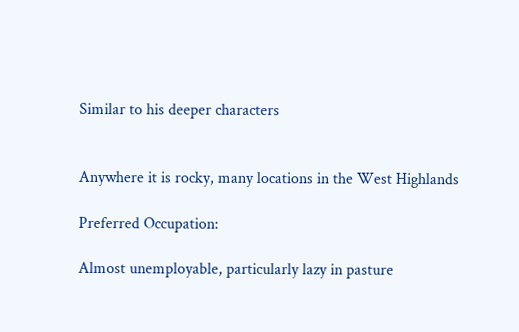Similar to his deeper characters


Anywhere it is rocky, many locations in the West Highlands

Preferred Occupation:

Almost unemployable, particularly lazy in pasture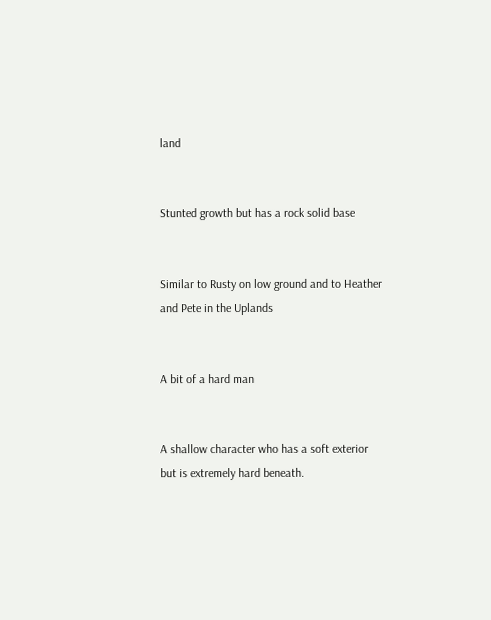land


Stunted growth but has a rock solid base


Similar to Rusty on low ground and to Heather and Pete in the Uplands


A bit of a hard man


A shallow character who has a soft exterior but is extremely hard beneath.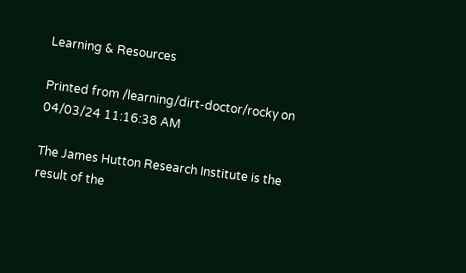Learning & Resources

Printed from /learning/dirt-doctor/rocky on 04/03/24 11:16:38 AM

The James Hutton Research Institute is the result of the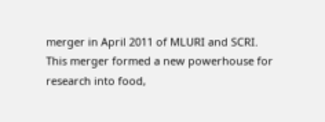merger in April 2011 of MLURI and SCRI. This merger formed a new powerhouse for research into food,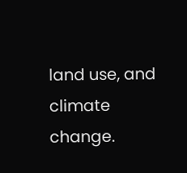land use, and climate change.